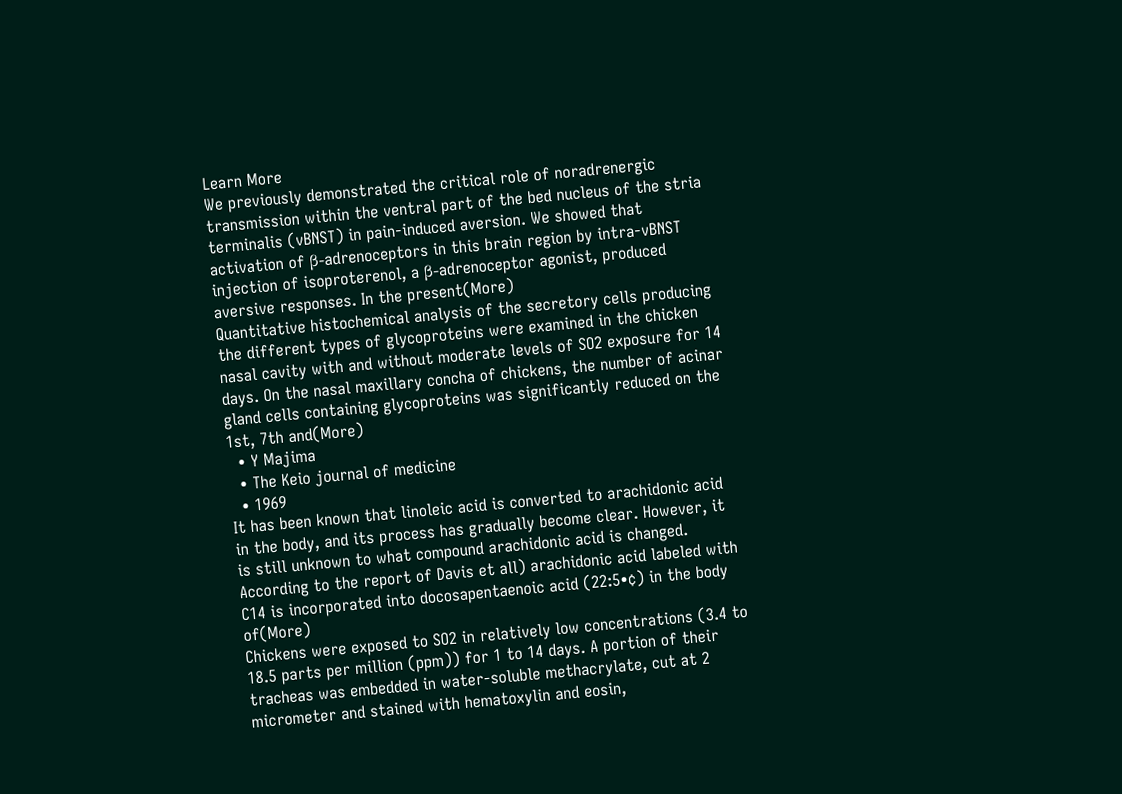Learn More
We previously demonstrated the critical role of noradrenergic transmission within the ventral part of the bed nucleus of the stria terminalis (vBNST) in pain-induced aversion. We showed that activation of β-adrenoceptors in this brain region by intra-vBNST injection of isoproterenol, a β-adrenoceptor agonist, produced aversive responses. In the present(More)
Quantitative histochemical analysis of the secretory cells producing the different types of glycoproteins were examined in the chicken nasal cavity with and without moderate levels of SO2 exposure for 14 days. On the nasal maxillary concha of chickens, the number of acinar gland cells containing glycoproteins was significantly reduced on the 1st, 7th and(More)
  • Y Majima
  • The Keio journal of medicine
  • 1969
It has been known that linoleic acid is converted to arachidonic acid in the body, and its process has gradually become clear. However, it is still unknown to what compound arachidonic acid is changed. According to the report of Davis et all) arachidonic acid labeled with C14 is incorporated into docosapentaenoic acid (22:5•¢) in the body of(More)
Chickens were exposed to SO2 in relatively low concentrations (3.4 to 18.5 parts per million (ppm)) for 1 to 14 days. A portion of their tracheas was embedded in water-soluble methacrylate, cut at 2 micrometer and stained with hematoxylin and eosin,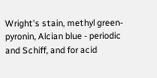Wright's stain, methyl green-pyronin, Alcian blue - periodic and Schiff, and for acid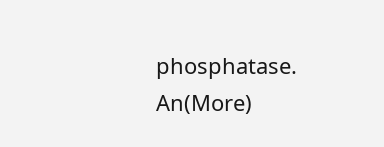phosphatase. An(More)